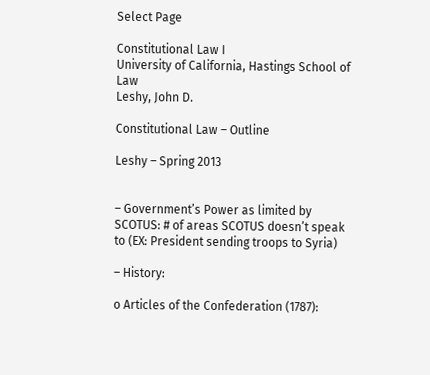Select Page

Constitutional Law I
University of California, Hastings School of Law
Leshy, John D.

Constitutional Law – Outline

Leshy – Spring 2013


– Government’s Power as limited by SCOTUS: # of areas SCOTUS doesn’t speak to (EX: President sending troops to Syria)

– History:

o Articles of the Confederation (1787):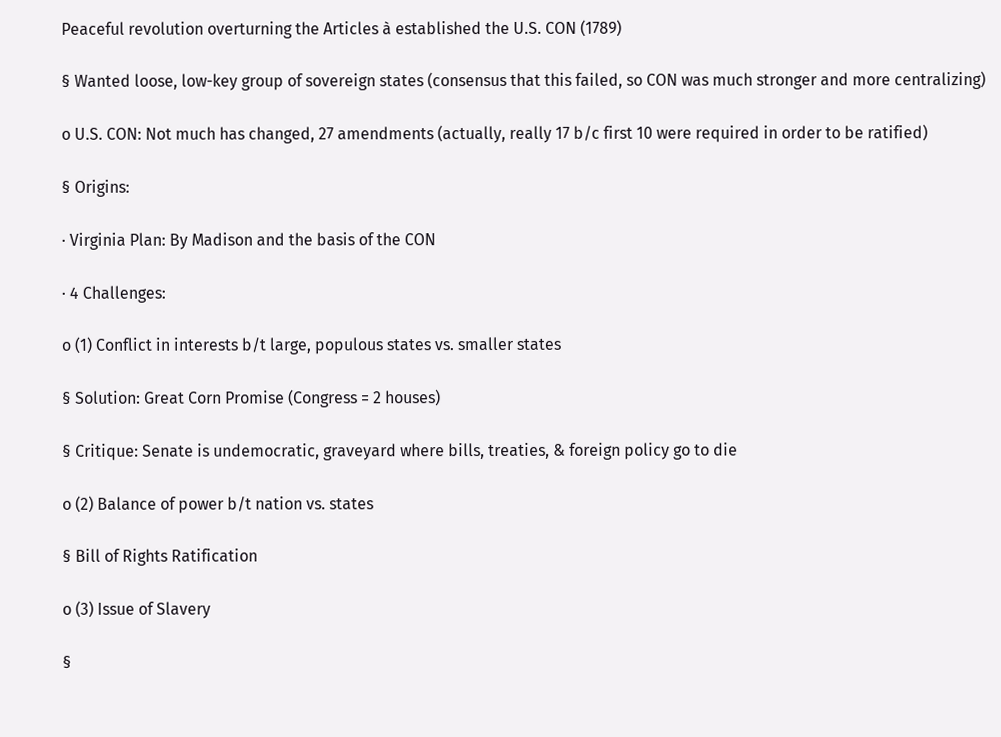Peaceful revolution overturning the Articles à established the U.S. CON (1789)

§ Wanted loose, low-key group of sovereign states (consensus that this failed, so CON was much stronger and more centralizing)

o U.S. CON: Not much has changed, 27 amendments (actually, really 17 b/c first 10 were required in order to be ratified)

§ Origins:

· Virginia Plan: By Madison and the basis of the CON

· 4 Challenges:

o (1) Conflict in interests b/t large, populous states vs. smaller states

§ Solution: Great Corn Promise (Congress = 2 houses)

§ Critique: Senate is undemocratic, graveyard where bills, treaties, & foreign policy go to die

o (2) Balance of power b/t nation vs. states

§ Bill of Rights Ratification

o (3) Issue of Slavery

§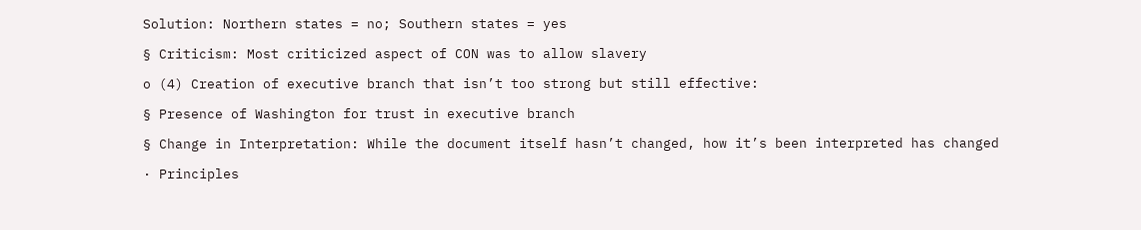Solution: Northern states = no; Southern states = yes

§ Criticism: Most criticized aspect of CON was to allow slavery

o (4) Creation of executive branch that isn’t too strong but still effective:

§ Presence of Washington for trust in executive branch

§ Change in Interpretation: While the document itself hasn’t changed, how it’s been interpreted has changed

· Principles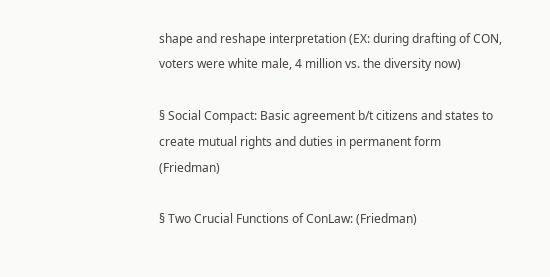shape and reshape interpretation (EX: during drafting of CON, voters were white male, 4 million vs. the diversity now)

§ Social Compact: Basic agreement b/t citizens and states to create mutual rights and duties in permanent form (Friedman)

§ Two Crucial Functions of ConLaw: (Friedman)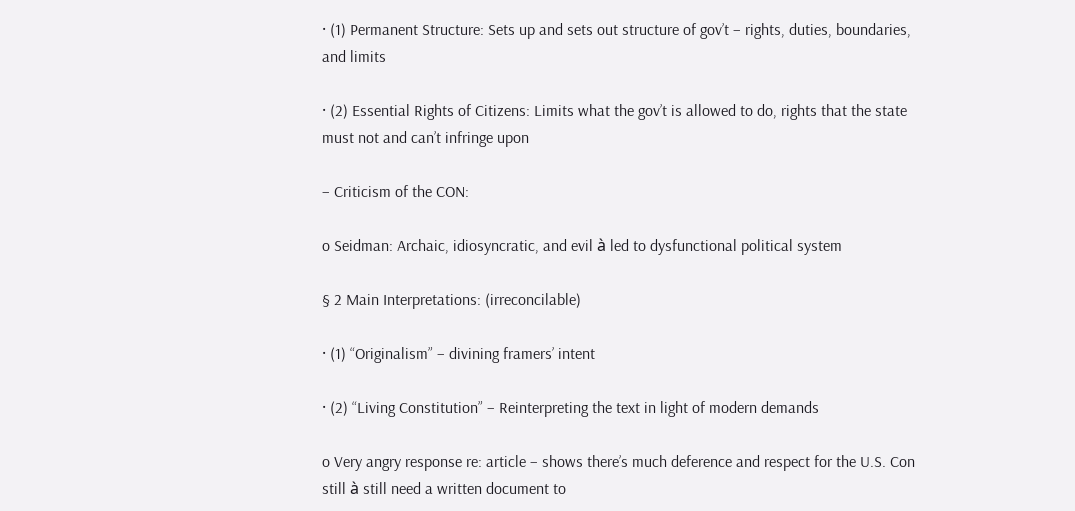· (1) Permanent Structure: Sets up and sets out structure of gov’t – rights, duties, boundaries, and limits

· (2) Essential Rights of Citizens: Limits what the gov’t is allowed to do, rights that the state must not and can’t infringe upon

– Criticism of the CON:

o Seidman: Archaic, idiosyncratic, and evil à led to dysfunctional political system

§ 2 Main Interpretations: (irreconcilable)

· (1) “Originalism” – divining framers’ intent

· (2) “Living Constitution” – Reinterpreting the text in light of modern demands

o Very angry response re: article – shows there’s much deference and respect for the U.S. Con still à still need a written document to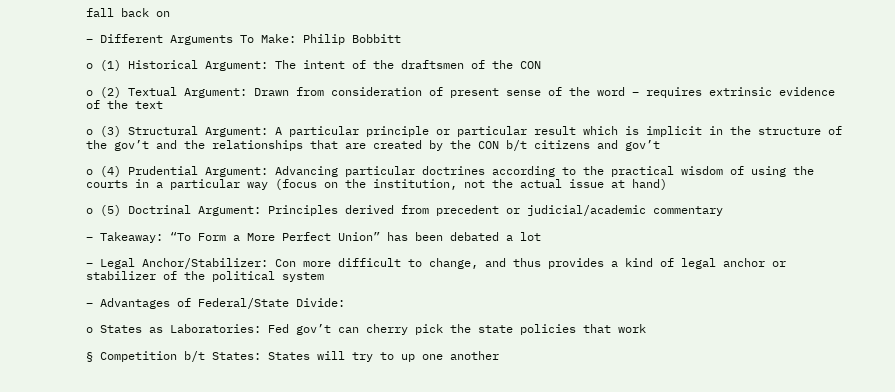fall back on

– Different Arguments To Make: Philip Bobbitt

o (1) Historical Argument: The intent of the draftsmen of the CON

o (2) Textual Argument: Drawn from consideration of present sense of the word – requires extrinsic evidence of the text

o (3) Structural Argument: A particular principle or particular result which is implicit in the structure of the gov’t and the relationships that are created by the CON b/t citizens and gov’t

o (4) Prudential Argument: Advancing particular doctrines according to the practical wisdom of using the courts in a particular way (focus on the institution, not the actual issue at hand)

o (5) Doctrinal Argument: Principles derived from precedent or judicial/academic commentary

– Takeaway: “To Form a More Perfect Union” has been debated a lot

– Legal Anchor/Stabilizer: Con more difficult to change, and thus provides a kind of legal anchor or stabilizer of the political system

– Advantages of Federal/State Divide:

o States as Laboratories: Fed gov’t can cherry pick the state policies that work

§ Competition b/t States: States will try to up one another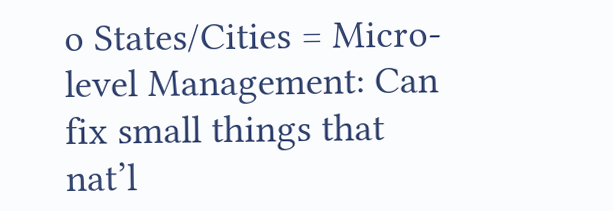o States/Cities = Micro-level Management: Can fix small things that nat’l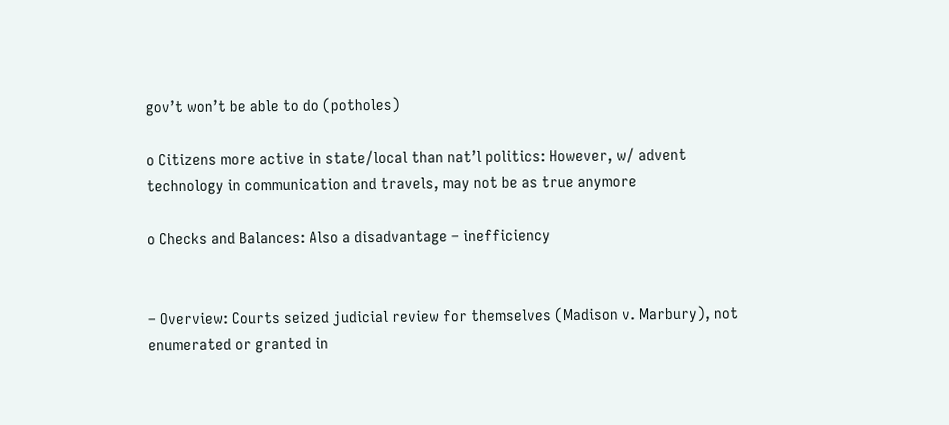gov’t won’t be able to do (potholes)

o Citizens more active in state/local than nat’l politics: However, w/ advent technology in communication and travels, may not be as true anymore

o Checks and Balances: Also a disadvantage – inefficiency


– Overview: Courts seized judicial review for themselves (Madison v. Marbury), not enumerated or granted in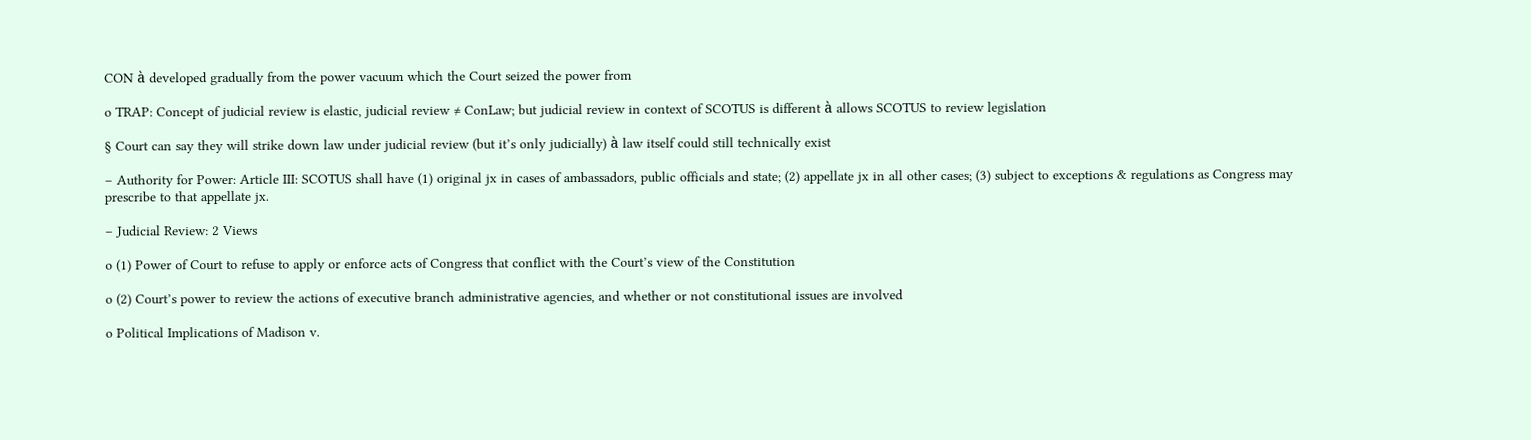CON à developed gradually from the power vacuum which the Court seized the power from

o TRAP: Concept of judicial review is elastic, judicial review ≠ ConLaw; but judicial review in context of SCOTUS is different à allows SCOTUS to review legislation

§ Court can say they will strike down law under judicial review (but it’s only judicially) à law itself could still technically exist

– Authority for Power: Article III: SCOTUS shall have (1) original jx in cases of ambassadors, public officials and state; (2) appellate jx in all other cases; (3) subject to exceptions & regulations as Congress may prescribe to that appellate jx.

– Judicial Review: 2 Views

o (1) Power of Court to refuse to apply or enforce acts of Congress that conflict with the Court’s view of the Constitution

o (2) Court’s power to review the actions of executive branch administrative agencies, and whether or not constitutional issues are involved

o Political Implications of Madison v.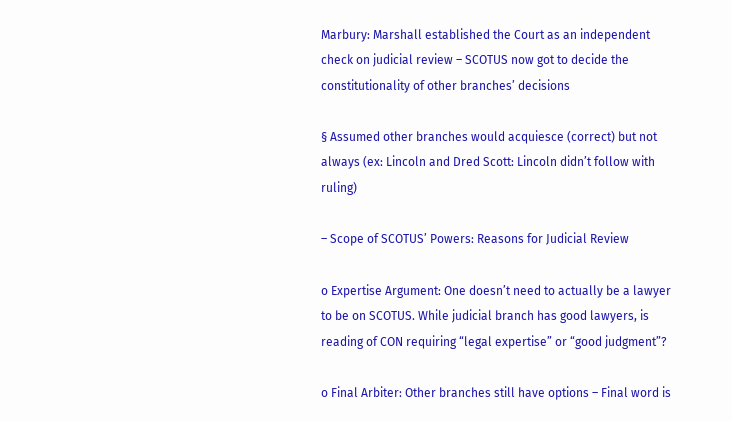Marbury: Marshall established the Court as an independent check on judicial review – SCOTUS now got to decide the constitutionality of other branches’ decisions

§ Assumed other branches would acquiesce (correct) but not always (ex: Lincoln and Dred Scott: Lincoln didn’t follow with ruling)

– Scope of SCOTUS’ Powers: Reasons for Judicial Review

o Expertise Argument: One doesn’t need to actually be a lawyer to be on SCOTUS. While judicial branch has good lawyers, is reading of CON requiring “legal expertise” or “good judgment”?

o Final Arbiter: Other branches still have options – Final word is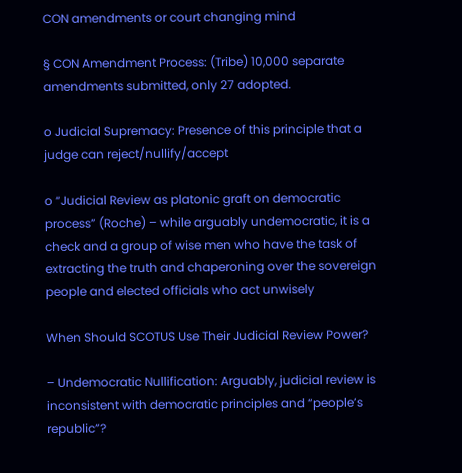CON amendments or court changing mind

§ CON Amendment Process: (Tribe) 10,000 separate amendments submitted, only 27 adopted.

o Judicial Supremacy: Presence of this principle that a judge can reject/nullify/accept

o “Judicial Review as platonic graft on democratic process” (Roche) – while arguably undemocratic, it is a check and a group of wise men who have the task of extracting the truth and chaperoning over the sovereign people and elected officials who act unwisely

When Should SCOTUS Use Their Judicial Review Power?

– Undemocratic Nullification: Arguably, judicial review is inconsistent with democratic principles and “people’s republic”?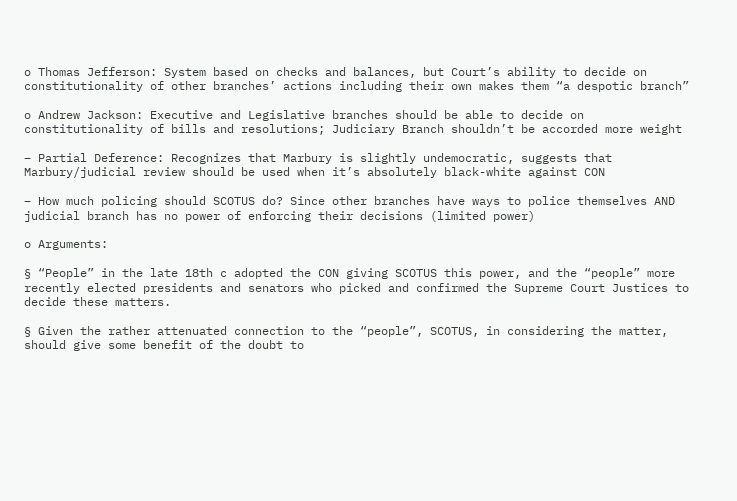o Thomas Jefferson: System based on checks and balances, but Court’s ability to decide on constitutionality of other branches’ actions including their own makes them “a despotic branch”

o Andrew Jackson: Executive and Legislative branches should be able to decide on constitutionality of bills and resolutions; Judiciary Branch shouldn’t be accorded more weight

– Partial Deference: Recognizes that Marbury is slightly undemocratic, suggests that Marbury/judicial review should be used when it’s absolutely black-white against CON

– How much policing should SCOTUS do? Since other branches have ways to police themselves AND judicial branch has no power of enforcing their decisions (limited power)

o Arguments:

§ “People” in the late 18th c adopted the CON giving SCOTUS this power, and the “people” more recently elected presidents and senators who picked and confirmed the Supreme Court Justices to decide these matters.

§ Given the rather attenuated connection to the “people”, SCOTUS, in considering the matter, should give some benefit of the doubt to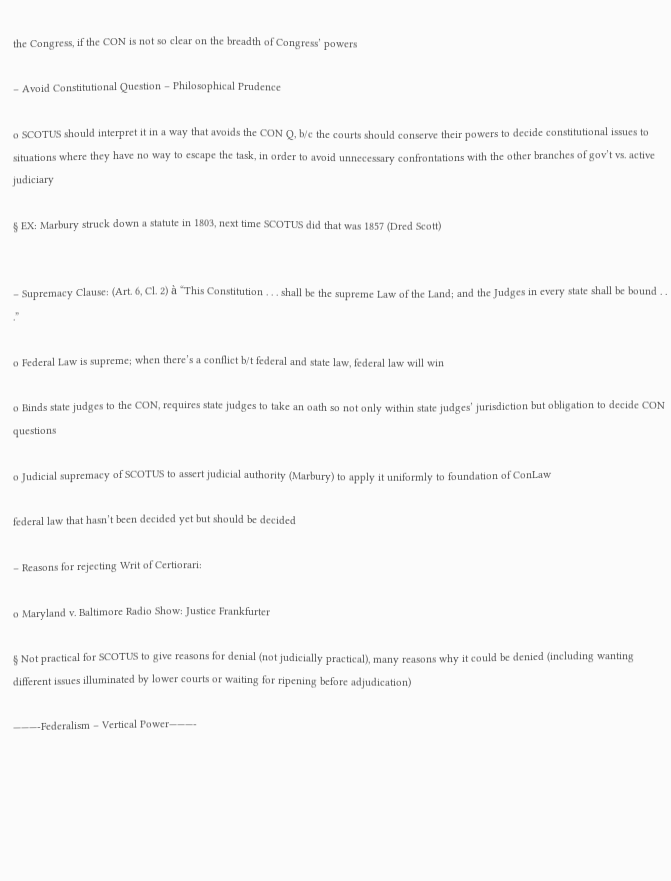the Congress, if the CON is not so clear on the breadth of Congress’ powers

– Avoid Constitutional Question – Philosophical Prudence

o SCOTUS should interpret it in a way that avoids the CON Q, b/c the courts should conserve their powers to decide constitutional issues to situations where they have no way to escape the task, in order to avoid unnecessary confrontations with the other branches of gov’t vs. active judiciary

§ EX: Marbury struck down a statute in 1803, next time SCOTUS did that was 1857 (Dred Scott)


– Supremacy Clause: (Art. 6, Cl. 2) à “This Constitution . . . shall be the supreme Law of the Land; and the Judges in every state shall be bound . . .”

o Federal Law is supreme; when there’s a conflict b/t federal and state law, federal law will win

o Binds state judges to the CON, requires state judges to take an oath so not only within state judges’ jurisdiction but obligation to decide CON questions

o Judicial supremacy of SCOTUS to assert judicial authority (Marbury) to apply it uniformly to foundation of ConLaw

federal law that hasn’t been decided yet but should be decided

– Reasons for rejecting Writ of Certiorari:

o Maryland v. Baltimore Radio Show: Justice Frankfurter

§ Not practical for SCOTUS to give reasons for denial (not judicially practical), many reasons why it could be denied (including wanting different issues illuminated by lower courts or waiting for ripening before adjudication)

———-Federalism – Vertical Power———-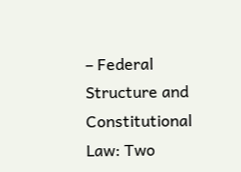– Federal Structure and Constitutional Law: Two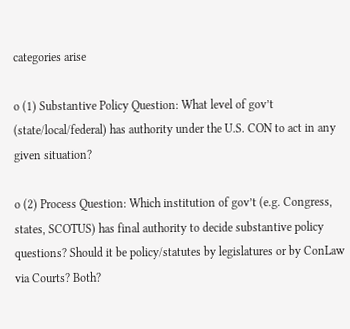categories arise

o (1) Substantive Policy Question: What level of gov’t (state/local/federal) has authority under the U.S. CON to act in any given situation?

o (2) Process Question: Which institution of gov’t (e.g. Congress, states, SCOTUS) has final authority to decide substantive policy questions? Should it be policy/statutes by legislatures or by ConLaw via Courts? Both?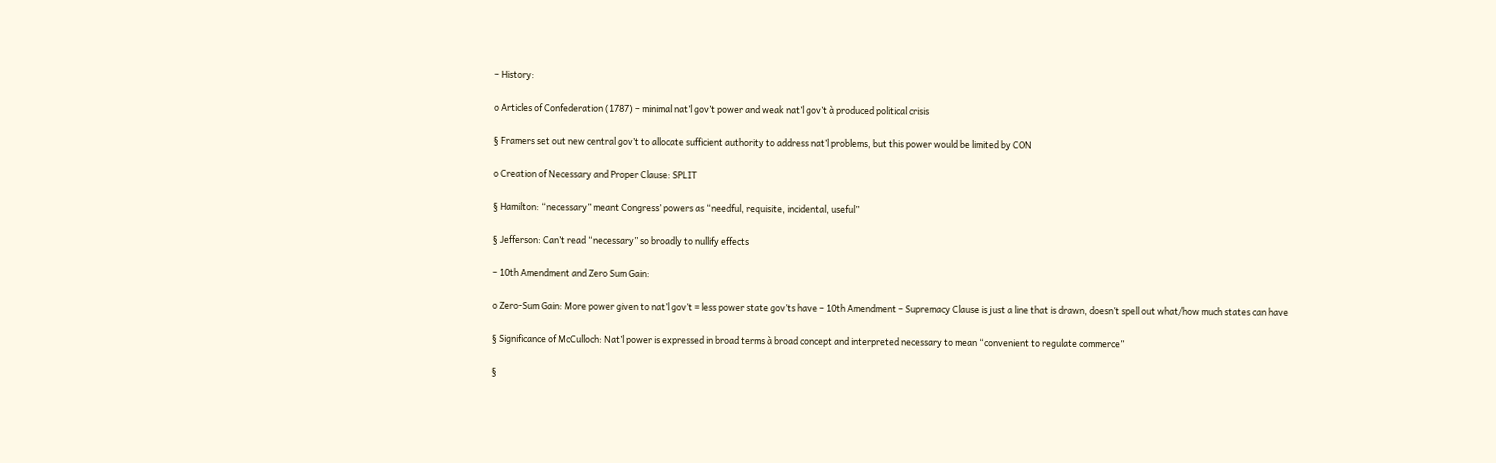– History:

o Articles of Confederation (1787) – minimal nat’l gov’t power and weak nat’l gov’t à produced political crisis

§ Framers set out new central gov’t to allocate sufficient authority to address nat’l problems, but this power would be limited by CON

o Creation of Necessary and Proper Clause: SPLIT

§ Hamilton: “necessary” meant Congress’ powers as “needful, requisite, incidental, useful”

§ Jefferson: Can’t read “necessary” so broadly to nullify effects

– 10th Amendment and Zero Sum Gain:

o Zero-Sum Gain: More power given to nat’l gov’t = less power state gov’ts have – 10th Amendment – Supremacy Clause is just a line that is drawn, doesn’t spell out what/how much states can have

§ Significance of McCulloch: Nat’l power is expressed in broad terms à broad concept and interpreted necessary to mean “convenient to regulate commerce”

§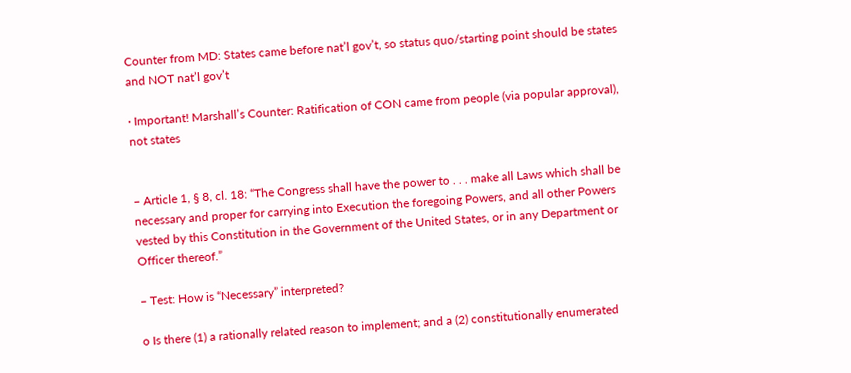Counter from MD: States came before nat’l gov’t, so status quo/starting point should be states and NOT nat’l gov’t

· Important! Marshall’s Counter: Ratification of CON came from people (via popular approval), not states


– Article 1, § 8, cl. 18: “The Congress shall have the power to . . . make all Laws which shall be necessary and proper for carrying into Execution the foregoing Powers, and all other Powers vested by this Constitution in the Government of the United States, or in any Department or Officer thereof.”

– Test: How is “Necessary” interpreted?

o Is there (1) a rationally related reason to implement; and a (2) constitutionally enumerated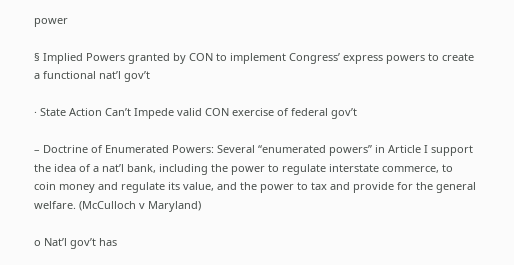power

§ Implied Powers granted by CON to implement Congress’ express powers to create a functional nat’l gov’t

· State Action Can’t Impede valid CON exercise of federal gov’t

– Doctrine of Enumerated Powers: Several “enumerated powers” in Article I support the idea of a nat’l bank, including the power to regulate interstate commerce, to coin money and regulate its value, and the power to tax and provide for the general welfare. (McCulloch v Maryland)

o Nat’l gov’t has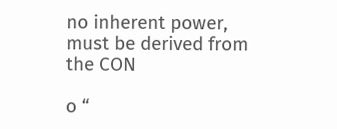no inherent power, must be derived from the CON

o “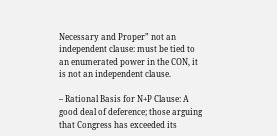Necessary and Proper” not an independent clause: must be tied to an enumerated power in the CON, it is not an independent clause.

– Rational Basis for N+P Clause: A good deal of deference; those arguing that Congress has exceeded its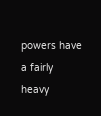powers have a fairly heavy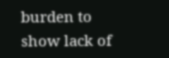burden to show lack of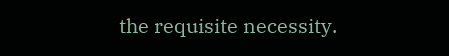the requisite necessity.